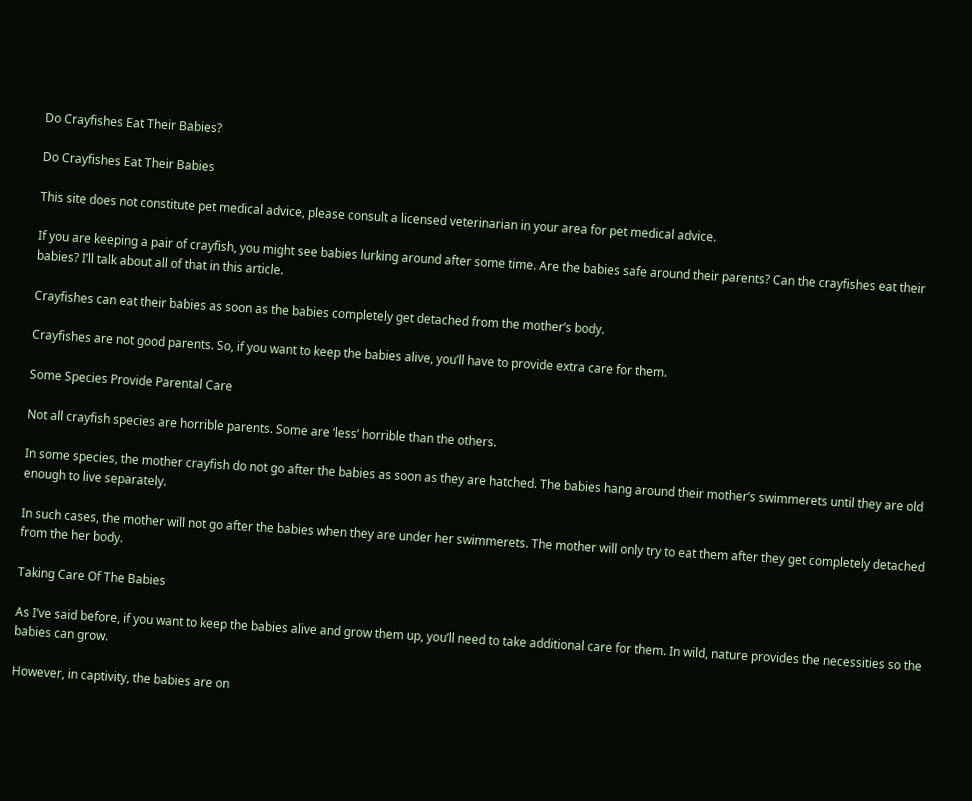Do Crayfishes Eat Their Babies?

Do Crayfishes Eat Their Babies

This site does not constitute pet medical advice, please consult a licensed veterinarian in your area for pet medical advice.

If you are keeping a pair of crayfish, you might see babies lurking around after some time. Are the babies safe around their parents? Can the crayfishes eat their babies? I’ll talk about all of that in this article.

Crayfishes can eat their babies as soon as the babies completely get detached from the mother’s body.

Crayfishes are not good parents. So, if you want to keep the babies alive, you’ll have to provide extra care for them.

Some Species Provide Parental Care

Not all crayfish species are horrible parents. Some are ‘less’ horrible than the others.

In some species, the mother crayfish do not go after the babies as soon as they are hatched. The babies hang around their mother’s swimmerets until they are old enough to live separately.

In such cases, the mother will not go after the babies when they are under her swimmerets. The mother will only try to eat them after they get completely detached from the her body.

Taking Care Of The Babies

As I’ve said before, if you want to keep the babies alive and grow them up, you’ll need to take additional care for them. In wild, nature provides the necessities so the babies can grow.

However, in captivity, the babies are on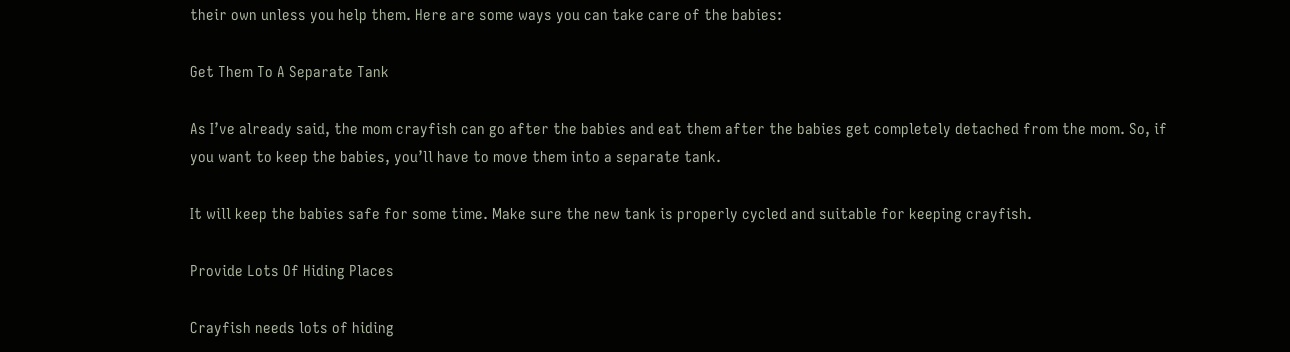their own unless you help them. Here are some ways you can take care of the babies:

Get Them To A Separate Tank

As I’ve already said, the mom crayfish can go after the babies and eat them after the babies get completely detached from the mom. So, if you want to keep the babies, you’ll have to move them into a separate tank.

It will keep the babies safe for some time. Make sure the new tank is properly cycled and suitable for keeping crayfish.

Provide Lots Of Hiding Places

Crayfish needs lots of hiding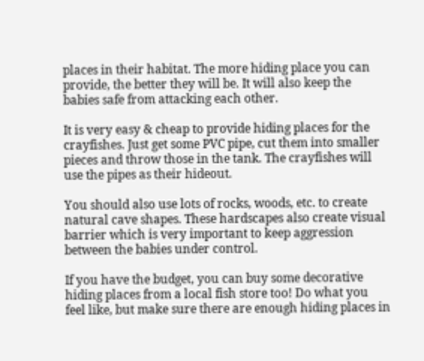places in their habitat. The more hiding place you can provide, the better they will be. It will also keep the babies safe from attacking each other.

It is very easy & cheap to provide hiding places for the crayfishes. Just get some PVC pipe, cut them into smaller pieces and throw those in the tank. The crayfishes will use the pipes as their hideout.

You should also use lots of rocks, woods, etc. to create natural cave shapes. These hardscapes also create visual barrier which is very important to keep aggression between the babies under control.

If you have the budget, you can buy some decorative hiding places from a local fish store too! Do what you feel like, but make sure there are enough hiding places in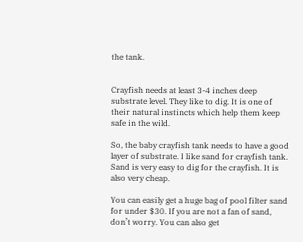the tank.


Crayfish needs at least 3-4 inches deep substrate level. They like to dig. It is one of their natural instincts which help them keep safe in the wild.

So, the baby crayfish tank needs to have a good layer of substrate. I like sand for crayfish tank. Sand is very easy to dig for the crayfish. It is also very cheap.

You can easily get a huge bag of pool filter sand for under $30. If you are not a fan of sand, don’t worry. You can also get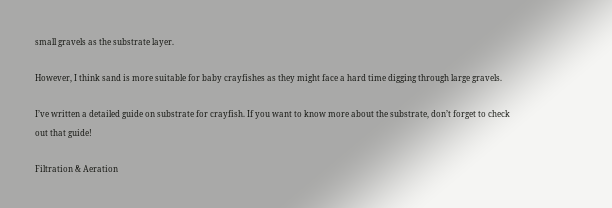small gravels as the substrate layer.

However, I think sand is more suitable for baby crayfishes as they might face a hard time digging through large gravels.

I’ve written a detailed guide on substrate for crayfish. If you want to know more about the substrate, don’t forget to check out that guide!

Filtration & Aeration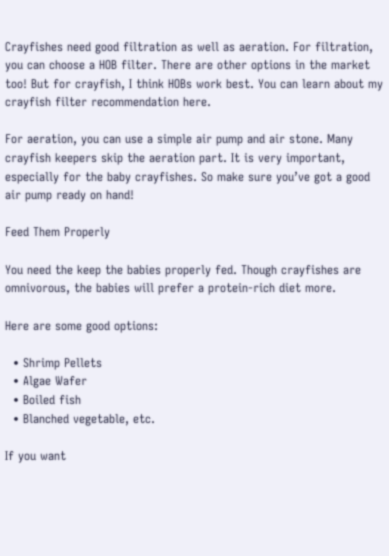Crayfishes need good filtration as well as aeration. For filtration, you can choose a HOB filter. There are other options in the market too! But for crayfish, I think HOBs work best. You can learn about my crayfish filter recommendation here.

For aeration, you can use a simple air pump and air stone. Many crayfish keepers skip the aeration part. It is very important, especially for the baby crayfishes. So make sure you’ve got a good air pump ready on hand!

Feed Them Properly

You need the keep the babies properly fed. Though crayfishes are omnivorous, the babies will prefer a protein-rich diet more.

Here are some good options:

  • Shrimp Pellets
  • Algae Wafer
  • Boiled fish
  • Blanched vegetable, etc.

If you want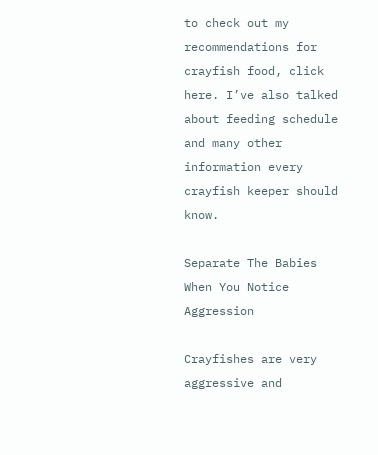to check out my recommendations for crayfish food, click here. I’ve also talked about feeding schedule and many other information every crayfish keeper should know.

Separate The Babies When You Notice Aggression

Crayfishes are very aggressive and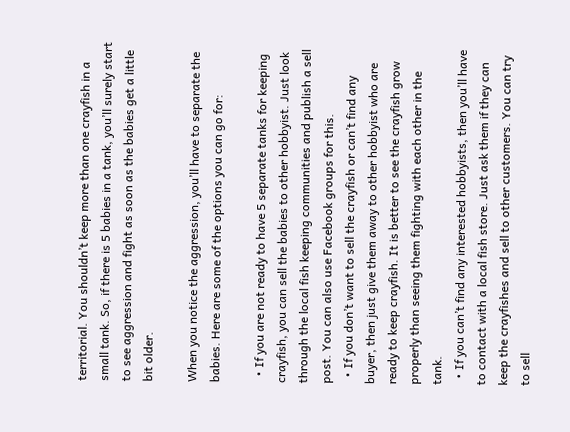territorial. You shouldn’t keep more than one crayfish in a small tank. So, if there is 5 babies in a tank, you’ll surely start to see aggression and fight as soon as the babies get a little bit older.

When you notice the aggression, you’ll have to separate the babies. Here are some of the options you can go for:

  • If you are not ready to have 5 separate tanks for keeping crayfish, you can sell the babies to other hobbyist. Just look through the local fish keeping communities and publish a sell post. You can also use Facebook groups for this.
  • If you don’t want to sell the crayfish or can’t find any buyer, then just give them away to other hobbyist who are ready to keep crayfish. It is better to see the crayfish grow properly than seeing them fighting with each other in the tank.
  • If you can’t find any interested hobbyists, then you’ll have to contact with a local fish store. Just ask them if they can keep the crayfishes and sell to other customers. You can try to sell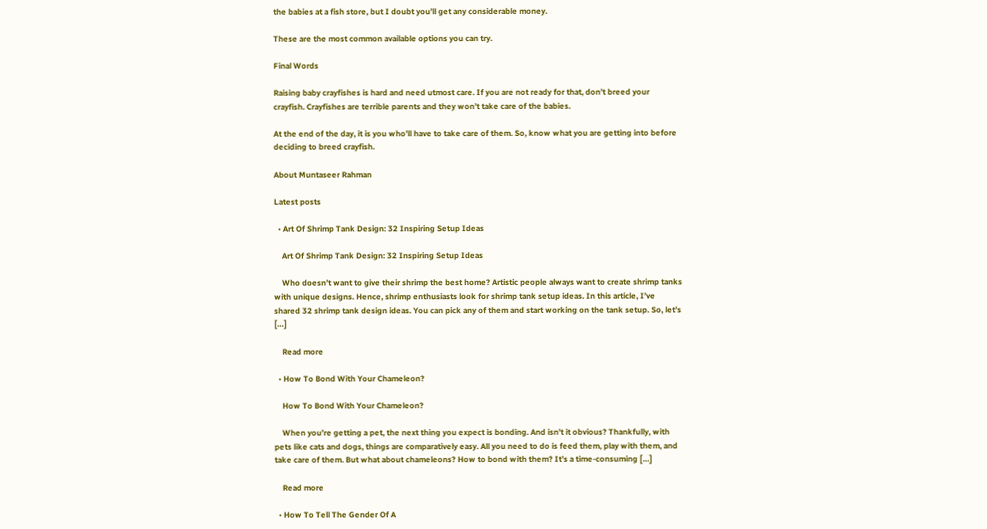the babies at a fish store, but I doubt you’ll get any considerable money.

These are the most common available options you can try.

Final Words

Raising baby crayfishes is hard and need utmost care. If you are not ready for that, don’t breed your crayfish. Crayfishes are terrible parents and they won’t take care of the babies.

At the end of the day, it is you who’ll have to take care of them. So, know what you are getting into before deciding to breed crayfish.

About Muntaseer Rahman

Latest posts

  • Art Of Shrimp Tank Design: 32 Inspiring Setup Ideas

    Art Of Shrimp Tank Design: 32 Inspiring Setup Ideas

    Who doesn’t want to give their shrimp the best home? Artistic people always want to create shrimp tanks with unique designs. Hence, shrimp enthusiasts look for shrimp tank setup ideas. In this article, I’ve shared 32 shrimp tank design ideas. You can pick any of them and start working on the tank setup. So, let’s […]

    Read more

  • How To Bond With Your Chameleon?

    How To Bond With Your Chameleon?

    When you’re getting a pet, the next thing you expect is bonding. And isn’t it obvious? Thankfully, with pets like cats and dogs, things are comparatively easy. All you need to do is feed them, play with them, and take care of them. But what about chameleons? How to bond with them? It’s a time-consuming […]

    Read more

  • How To Tell The Gender Of A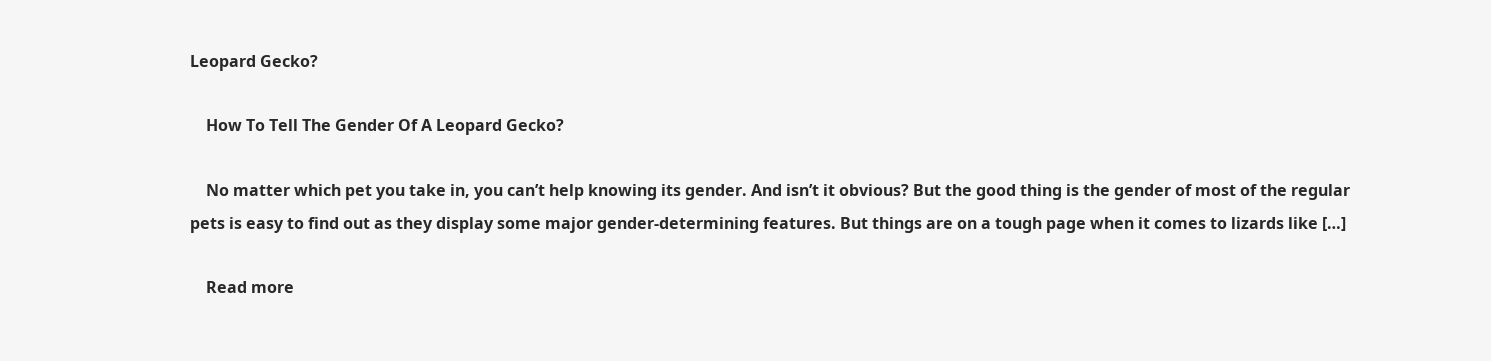Leopard Gecko?

    How To Tell The Gender Of A Leopard Gecko?

    No matter which pet you take in, you can’t help knowing its gender. And isn’t it obvious? But the good thing is the gender of most of the regular pets is easy to find out as they display some major gender-determining features. But things are on a tough page when it comes to lizards like […]

    Read more